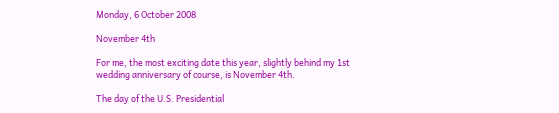Monday, 6 October 2008

November 4th

For me, the most exciting date this year, slightly behind my 1st wedding anniversary of course, is November 4th.

The day of the U.S. Presidential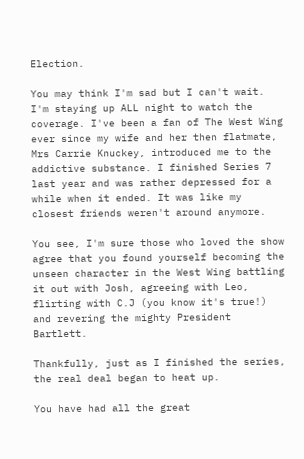Election.

You may think I'm sad but I can't wait. I'm staying up ALL night to watch the coverage. I've been a fan of The West Wing ever since my wife and her then flatmate, Mrs Carrie Knuckey, introduced me to the addictive substance. I finished Series 7 last year and was rather depressed for a while when it ended. It was like my closest friends weren't around anymore.

You see, I'm sure those who loved the show agree that you found yourself becoming the unseen character in the West Wing battling it out with Josh, agreeing with Leo, flirting with C.J (you know it's true!) and revering the mighty President Bartlett.

Thankfully, just as I finished the series, the real deal began to heat up.

You have had all the great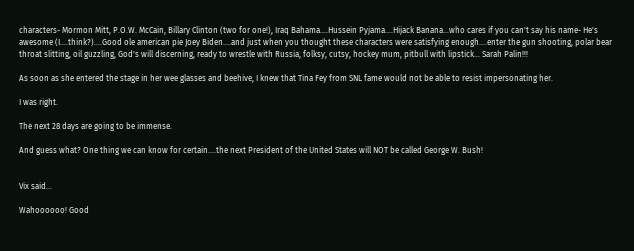characters- Mormon Mitt, P.O.W. McCain, Billary Clinton (two for one!), Iraq Bahama....Hussein Pyjama....Hijack Banana...who cares if you can't say his name- He's awesome (I....think?)....Good ole american pie Joey Biden....and just when you thought these characters were satisfying enough....enter the gun shooting, polar bear throat slitting, oil guzzling, God's will discerning, ready to wrestle with Russia, folksy, cutsy, hockey mum, pitbull with lipstick... Sarah Palin!!!

As soon as she entered the stage in her wee glasses and beehive, I knew that Tina Fey from SNL fame would not be able to resist impersonating her.

I was right.

The next 28 days are going to be immense.

And guess what? One thing we can know for certain....the next President of the United States will NOT be called George W. Bush!


Vix said...

Wahoooooo! Good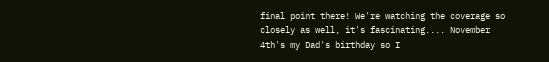final point there! We're watching the coverage so closely as well, it's fascinating.... November 4th's my Dad's birthday so I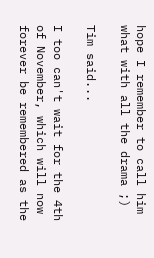hope I remember to call him what with all the drama ;)

Tim said...

I too can't wait for the 4th of November, which will now forever be remembered as the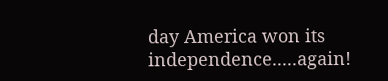day America won its independence.....again!